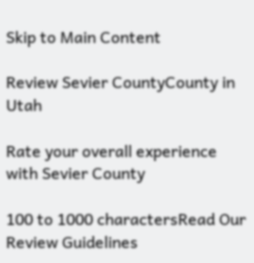Skip to Main Content

Review Sevier CountyCounty in Utah

Rate your overall experience with Sevier County

100 to 1000 charactersRead Our Review Guidelines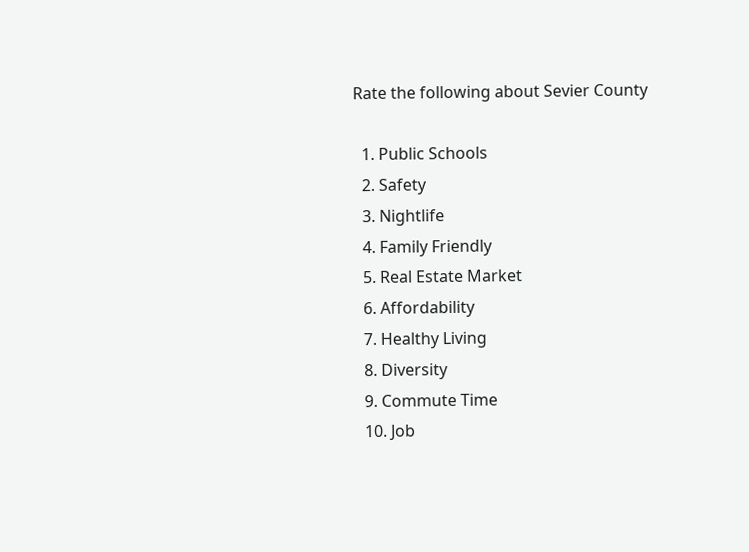Rate the following about Sevier County

  1. Public Schools
  2. Safety
  3. Nightlife
  4. Family Friendly
  5. Real Estate Market
  6. Affordability
  7. Healthy Living
  8. Diversity
  9. Commute Time
  10. Job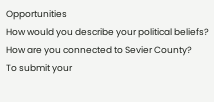Opportunities
How would you describe your political beliefs?
How are you connected to Sevier County?
To submit your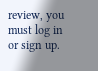review, you must log in or sign up.